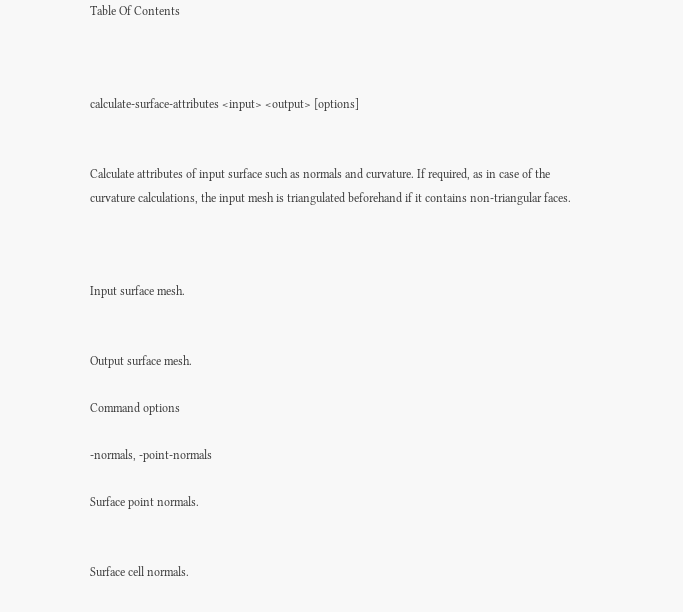Table Of Contents



calculate-surface-attributes <input> <output> [options]


Calculate attributes of input surface such as normals and curvature. If required, as in case of the curvature calculations, the input mesh is triangulated beforehand if it contains non-triangular faces.



Input surface mesh.


Output surface mesh.

Command options

-normals, -point-normals

Surface point normals.


Surface cell normals.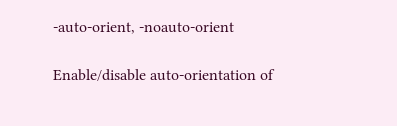-auto-orient, -noauto-orient

Enable/disable auto-orientation of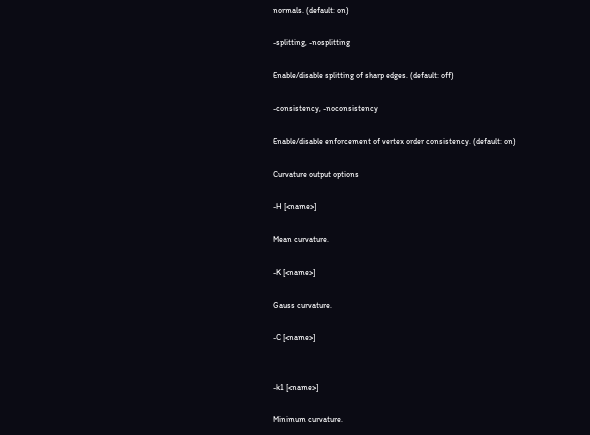normals. (default: on)

-splitting, -nosplitting

Enable/disable splitting of sharp edges. (default: off)

-consistency, -noconsistency

Enable/disable enforcement of vertex order consistency. (default: on)

Curvature output options

-H [<name>]

Mean curvature.

-K [<name>]

Gauss curvature.

-C [<name>]


-k1 [<name>]

Minimum curvature.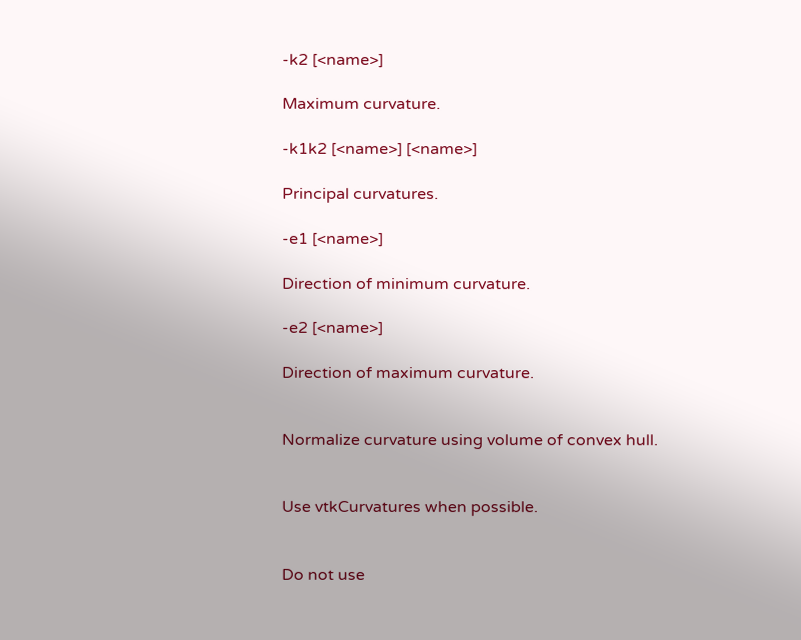-k2 [<name>]

Maximum curvature.

-k1k2 [<name>] [<name>]

Principal curvatures.

-e1 [<name>]

Direction of minimum curvature.

-e2 [<name>]

Direction of maximum curvature.


Normalize curvature using volume of convex hull.


Use vtkCurvatures when possible.


Do not use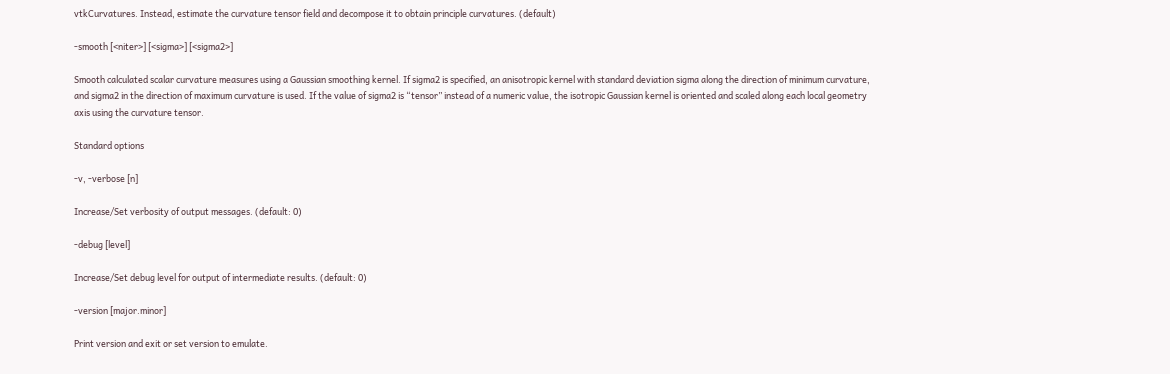vtkCurvatures. Instead, estimate the curvature tensor field and decompose it to obtain principle curvatures. (default)

-smooth [<niter>] [<sigma>] [<sigma2>]

Smooth calculated scalar curvature measures using a Gaussian smoothing kernel. If sigma2 is specified, an anisotropic kernel with standard deviation sigma along the direction of minimum curvature, and sigma2 in the direction of maximum curvature is used. If the value of sigma2 is “tensor” instead of a numeric value, the isotropic Gaussian kernel is oriented and scaled along each local geometry axis using the curvature tensor.

Standard options

-v, -verbose [n]

Increase/Set verbosity of output messages. (default: 0)

-debug [level]

Increase/Set debug level for output of intermediate results. (default: 0)

-version [major.minor]

Print version and exit or set version to emulate.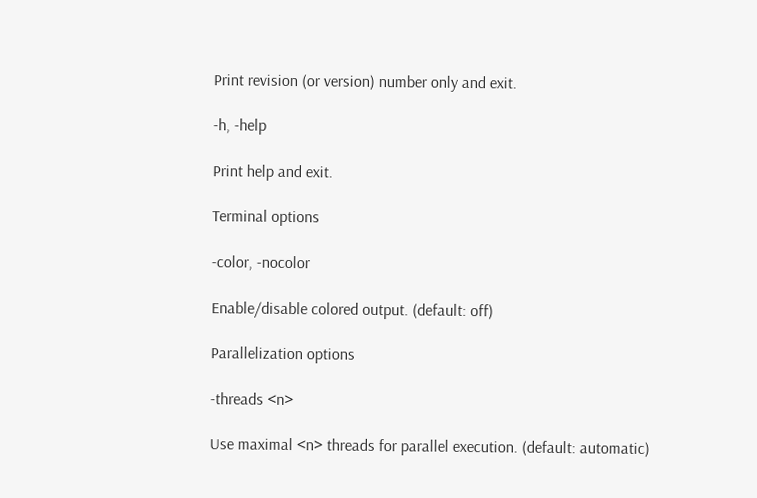Print revision (or version) number only and exit.

-h, -help

Print help and exit.

Terminal options

-color, -nocolor

Enable/disable colored output. (default: off)

Parallelization options

-threads <n>

Use maximal <n> threads for parallel execution. (default: automatic)